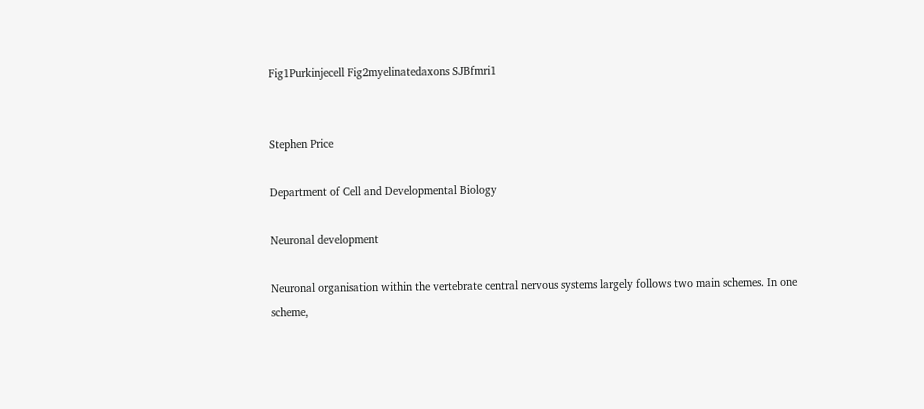Fig1Purkinjecell Fig2myelinatedaxons SJBfmri1


Stephen Price

Department of Cell and Developmental Biology

Neuronal development

Neuronal organisation within the vertebrate central nervous systems largely follows two main schemes. In one scheme,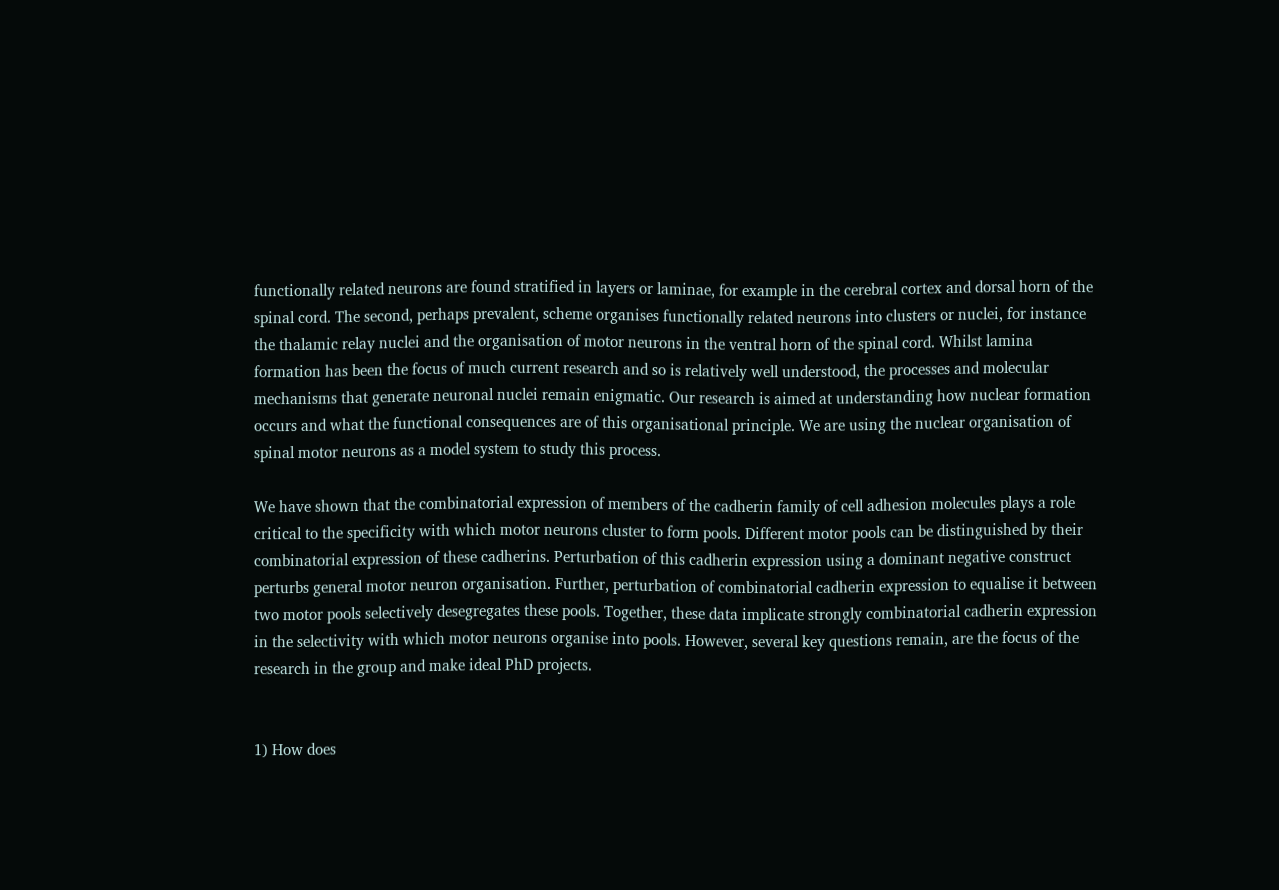functionally related neurons are found stratified in layers or laminae, for example in the cerebral cortex and dorsal horn of the spinal cord. The second, perhaps prevalent, scheme organises functionally related neurons into clusters or nuclei, for instance the thalamic relay nuclei and the organisation of motor neurons in the ventral horn of the spinal cord. Whilst lamina formation has been the focus of much current research and so is relatively well understood, the processes and molecular mechanisms that generate neuronal nuclei remain enigmatic. Our research is aimed at understanding how nuclear formation occurs and what the functional consequences are of this organisational principle. We are using the nuclear organisation of spinal motor neurons as a model system to study this process.

We have shown that the combinatorial expression of members of the cadherin family of cell adhesion molecules plays a role critical to the specificity with which motor neurons cluster to form pools. Different motor pools can be distinguished by their combinatorial expression of these cadherins. Perturbation of this cadherin expression using a dominant negative construct perturbs general motor neuron organisation. Further, perturbation of combinatorial cadherin expression to equalise it between two motor pools selectively desegregates these pools. Together, these data implicate strongly combinatorial cadherin expression in the selectivity with which motor neurons organise into pools. However, several key questions remain, are the focus of the research in the group and make ideal PhD projects.


1) How does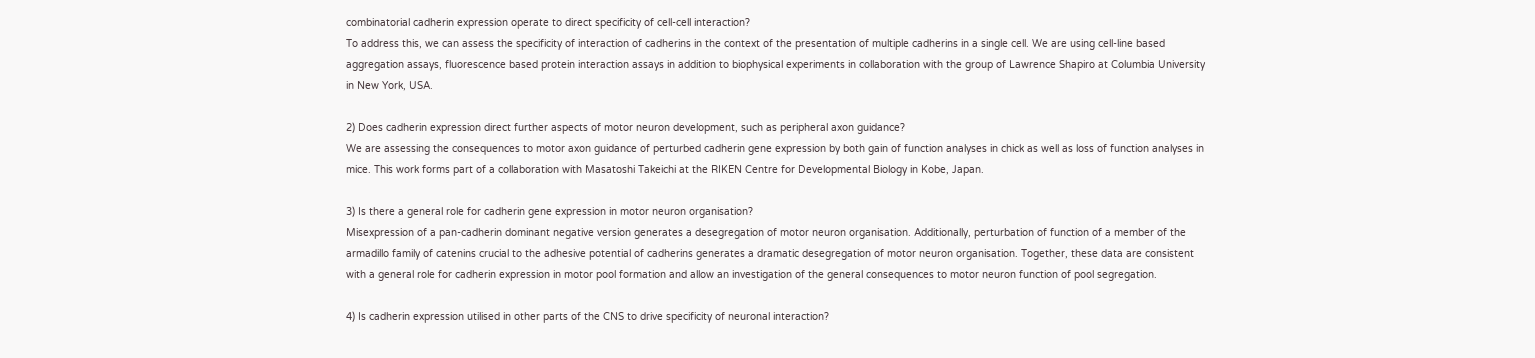combinatorial cadherin expression operate to direct specificity of cell-cell interaction?
To address this, we can assess the specificity of interaction of cadherins in the context of the presentation of multiple cadherins in a single cell. We are using cell-line based aggregation assays, fluorescence based protein interaction assays in addition to biophysical experiments in collaboration with the group of Lawrence Shapiro at Columbia University in New York, USA.

2) Does cadherin expression direct further aspects of motor neuron development, such as peripheral axon guidance?
We are assessing the consequences to motor axon guidance of perturbed cadherin gene expression by both gain of function analyses in chick as well as loss of function analyses in mice. This work forms part of a collaboration with Masatoshi Takeichi at the RIKEN Centre for Developmental Biology in Kobe, Japan.

3) Is there a general role for cadherin gene expression in motor neuron organisation?
Misexpression of a pan-cadherin dominant negative version generates a desegregation of motor neuron organisation. Additionally, perturbation of function of a member of the armadillo family of catenins crucial to the adhesive potential of cadherins generates a dramatic desegregation of motor neuron organisation. Together, these data are consistent with a general role for cadherin expression in motor pool formation and allow an investigation of the general consequences to motor neuron function of pool segregation.

4) Is cadherin expression utilised in other parts of the CNS to drive specificity of neuronal interaction?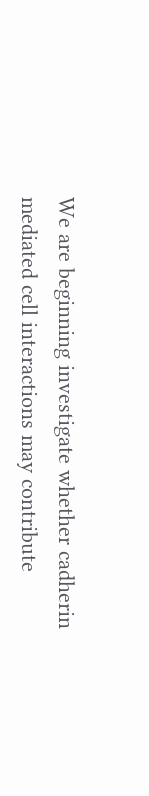We are beginning investigate whether cadherin mediated cell interactions may contribute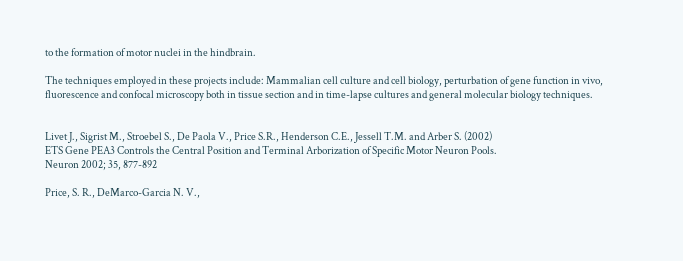to the formation of motor nuclei in the hindbrain.

The techniques employed in these projects include: Mammalian cell culture and cell biology, perturbation of gene function in vivo, fluorescence and confocal microscopy both in tissue section and in time-lapse cultures and general molecular biology techniques.


Livet J., Sigrist M., Stroebel S., De Paola V., Price S.R., Henderson C.E., Jessell T.M. and Arber S. (2002)
ETS Gene PEA3 Controls the Central Position and Terminal Arborization of Specific Motor Neuron Pools.
Neuron 2002; 35, 877-892

Price, S. R., DeMarco-Garcia N. V.,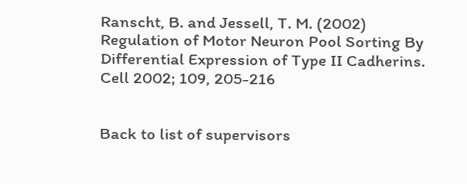Ranscht, B. and Jessell, T. M. (2002)
Regulation of Motor Neuron Pool Sorting By Differential Expression of Type II Cadherins.
Cell 2002; 109, 205-216


Back to list of supervisors